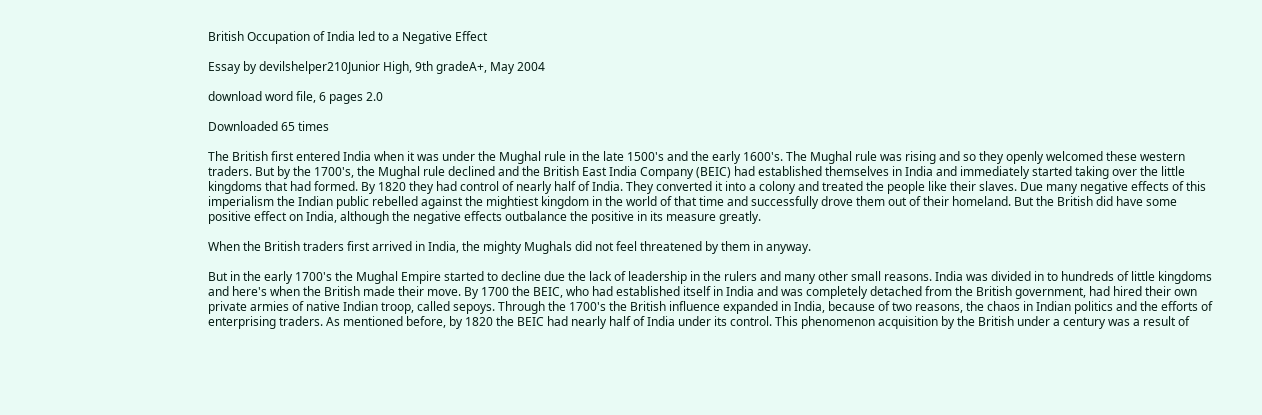British Occupation of India led to a Negative Effect

Essay by devilshelper210Junior High, 9th gradeA+, May 2004

download word file, 6 pages 2.0

Downloaded 65 times

The British first entered India when it was under the Mughal rule in the late 1500's and the early 1600's. The Mughal rule was rising and so they openly welcomed these western traders. But by the 1700's, the Mughal rule declined and the British East India Company (BEIC) had established themselves in India and immediately started taking over the little kingdoms that had formed. By 1820 they had control of nearly half of India. They converted it into a colony and treated the people like their slaves. Due many negative effects of this imperialism the Indian public rebelled against the mightiest kingdom in the world of that time and successfully drove them out of their homeland. But the British did have some positive effect on India, although the negative effects outbalance the positive in its measure greatly.

When the British traders first arrived in India, the mighty Mughals did not feel threatened by them in anyway.

But in the early 1700's the Mughal Empire started to decline due the lack of leadership in the rulers and many other small reasons. India was divided in to hundreds of little kingdoms and here's when the British made their move. By 1700 the BEIC, who had established itself in India and was completely detached from the British government, had hired their own private armies of native Indian troop, called sepoys. Through the 1700's the British influence expanded in India, because of two reasons, the chaos in Indian politics and the efforts of enterprising traders. As mentioned before, by 1820 the BEIC had nearly half of India under its control. This phenomenon acquisition by the British under a century was a result of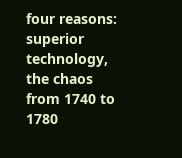four reasons: superior technology, the chaos from 1740 to 1780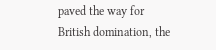paved the way for British domination, the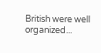British were well organized...